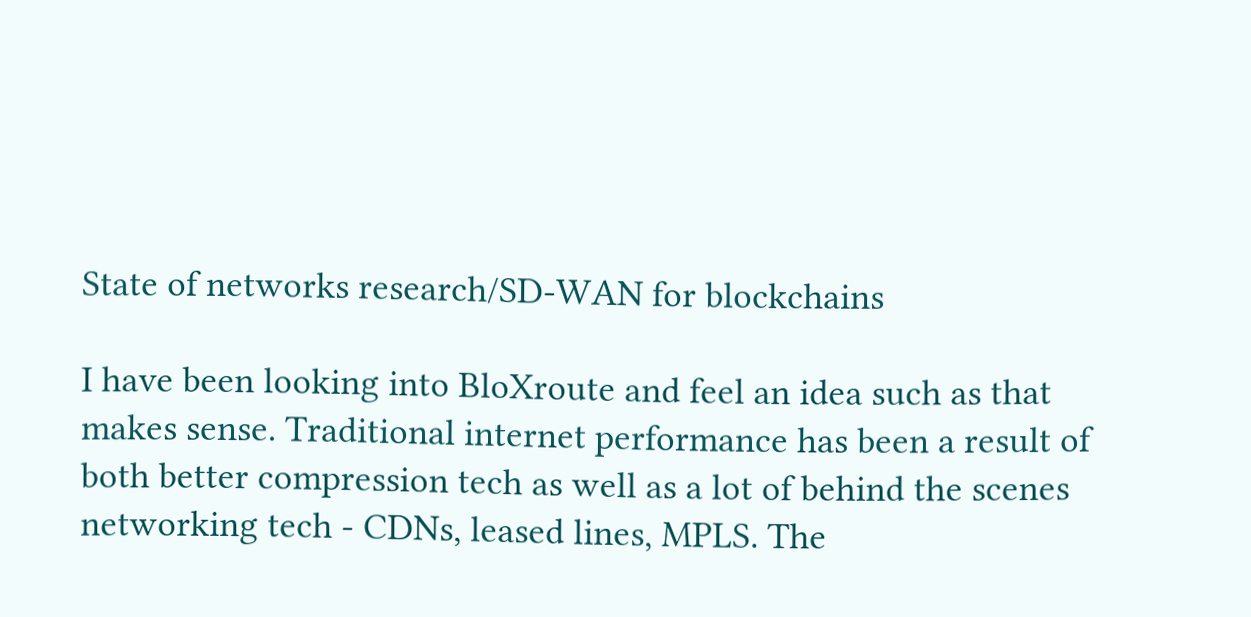State of networks research/SD-WAN for blockchains

I have been looking into BloXroute and feel an idea such as that makes sense. Traditional internet performance has been a result of both better compression tech as well as a lot of behind the scenes networking tech - CDNs, leased lines, MPLS. The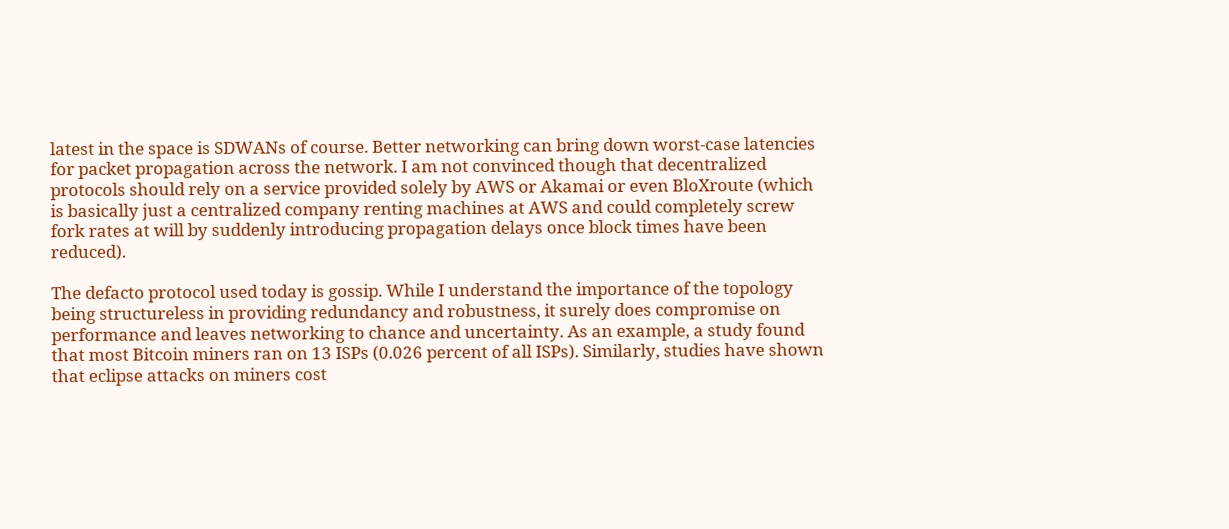latest in the space is SDWANs of course. Better networking can bring down worst-case latencies for packet propagation across the network. I am not convinced though that decentralized protocols should rely on a service provided solely by AWS or Akamai or even BloXroute (which is basically just a centralized company renting machines at AWS and could completely screw fork rates at will by suddenly introducing propagation delays once block times have been reduced).

The defacto protocol used today is gossip. While I understand the importance of the topology being structureless in providing redundancy and robustness, it surely does compromise on performance and leaves networking to chance and uncertainty. As an example, a study found that most Bitcoin miners ran on 13 ISPs (0.026 percent of all ISPs). Similarly, studies have shown that eclipse attacks on miners cost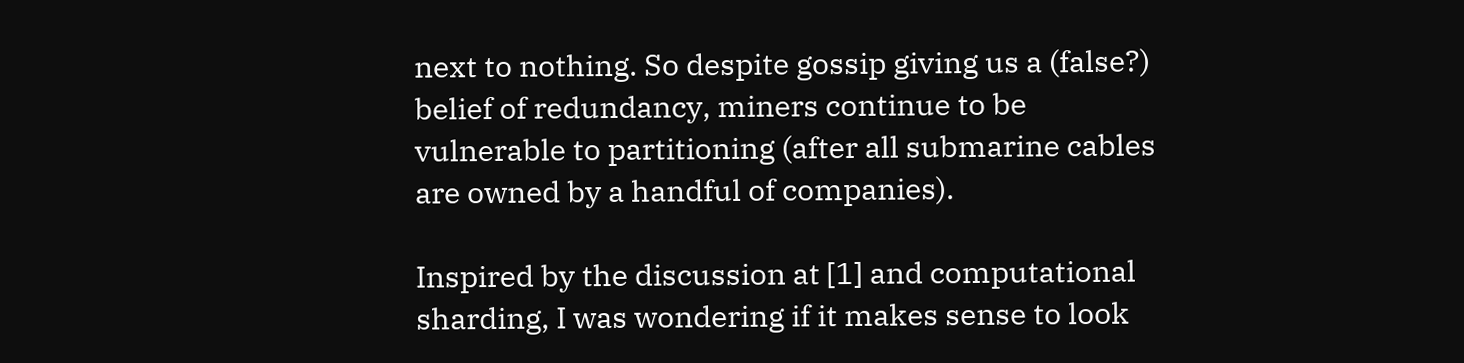next to nothing. So despite gossip giving us a (false?) belief of redundancy, miners continue to be vulnerable to partitioning (after all submarine cables are owned by a handful of companies).

Inspired by the discussion at [1] and computational sharding, I was wondering if it makes sense to look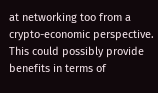at networking too from a crypto-economic perspective. This could possibly provide benefits in terms of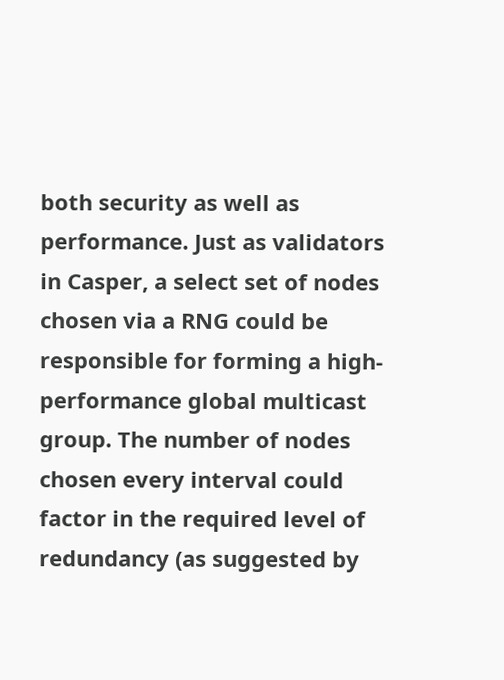both security as well as performance. Just as validators in Casper, a select set of nodes chosen via a RNG could be responsible for forming a high-performance global multicast group. The number of nodes chosen every interval could factor in the required level of redundancy (as suggested by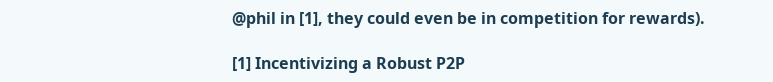@phil in [1], they could even be in competition for rewards).

[1] Incentivizing a Robust P2P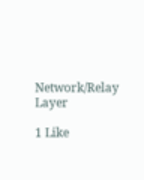Network/Relay Layer

1 Like